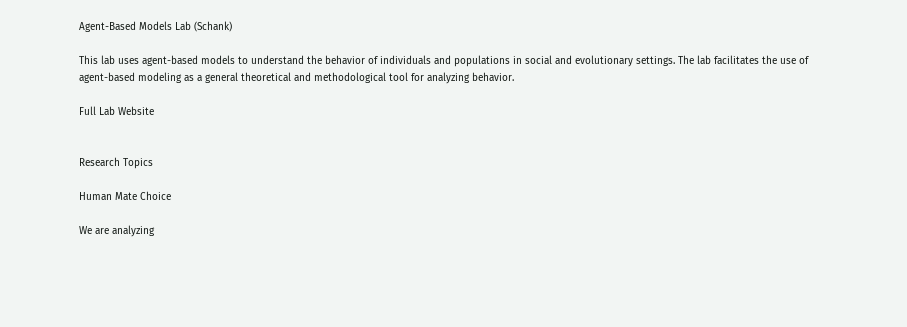Agent-Based Models Lab (Schank)

This lab uses agent-based models to understand the behavior of individuals and populations in social and evolutionary settings. The lab facilitates the use of agent-based modeling as a general theoretical and methodological tool for analyzing behavior.

Full Lab Website


Research Topics

Human Mate Choice

We are analyzing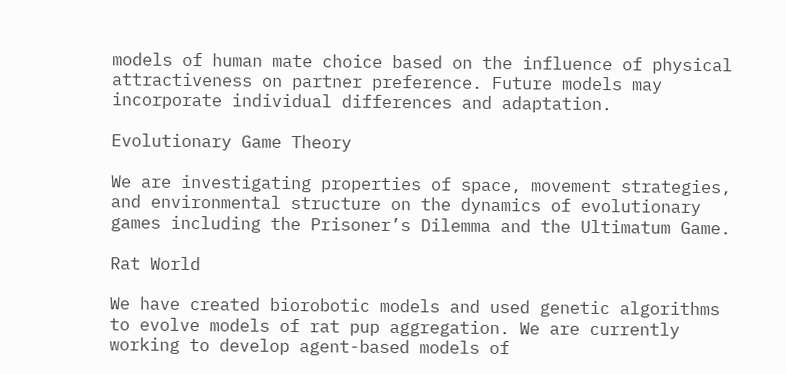models of human mate choice based on the influence of physical attractiveness on partner preference. Future models may incorporate individual differences and adaptation.

Evolutionary Game Theory

We are investigating properties of space, movement strategies, and environmental structure on the dynamics of evolutionary games including the Prisoner’s Dilemma and the Ultimatum Game.

Rat World

We have created biorobotic models and used genetic algorithms to evolve models of rat pup aggregation. We are currently working to develop agent-based models of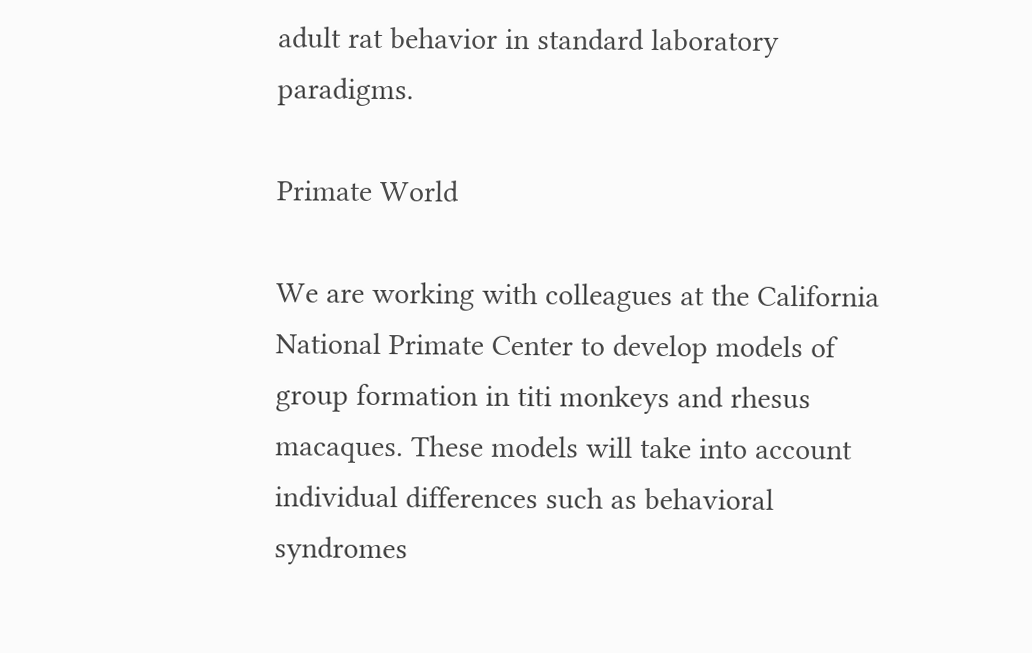adult rat behavior in standard laboratory paradigms.

Primate World

We are working with colleagues at the California National Primate Center to develop models of group formation in titi monkeys and rhesus macaques. These models will take into account individual differences such as behavioral syndromes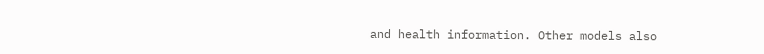and health information. Other models also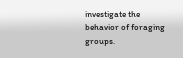investigate the behavior of foraging groups.